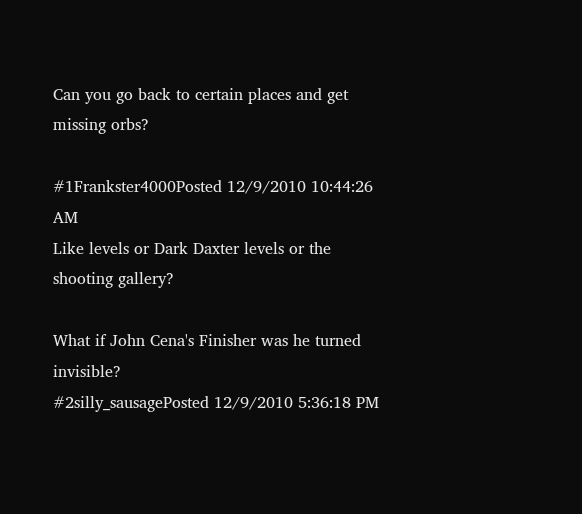Can you go back to certain places and get missing orbs?

#1Frankster4000Posted 12/9/2010 10:44:26 AM
Like levels or Dark Daxter levels or the shooting gallery?

What if John Cena's Finisher was he turned invisible?
#2silly_sausagePosted 12/9/2010 5:36:18 PM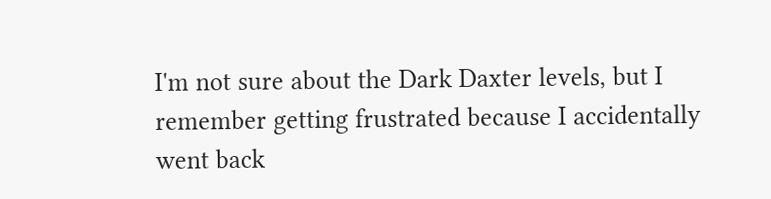I'm not sure about the Dark Daxter levels, but I remember getting frustrated because I accidentally went back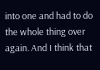into one and had to do the whole thing over again. And I think that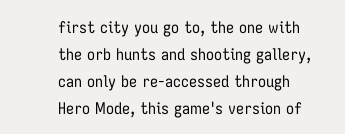first city you go to, the one with the orb hunts and shooting gallery, can only be re-accessed through Hero Mode, this game's version of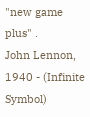"new game plus" .
John Lennon, 1940 - (Infinite Symbol)